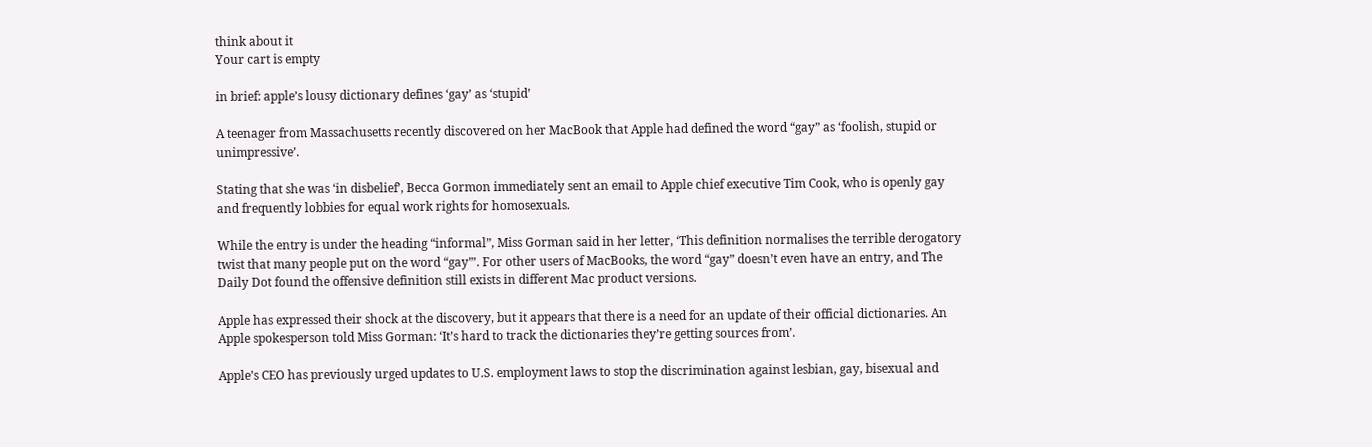think about it
Your cart is empty

in brief: apple’s lousy dictionary defines ‘gay’ as ‘stupid’

A teenager from Massachusetts recently discovered on her MacBook that Apple had defined the word “gay” as ‘foolish, stupid or unimpressive’.

Stating that she was ‘in disbelief’, Becca Gormon immediately sent an email to Apple chief executive Tim Cook, who is openly gay and frequently lobbies for equal work rights for homosexuals.

While the entry is under the heading “informal”, Miss Gorman said in her letter, ‘This definition normalises the terrible derogatory twist that many people put on the word “gay”’. For other users of MacBooks, the word “gay” doesn’t even have an entry, and The Daily Dot found the offensive definition still exists in different Mac product versions.

Apple has expressed their shock at the discovery, but it appears that there is a need for an update of their official dictionaries. An Apple spokesperson told Miss Gorman: ‘It’s hard to track the dictionaries they’re getting sources from’.

Apple’s CEO has previously urged updates to U.S. employment laws to stop the discrimination against lesbian, gay, bisexual and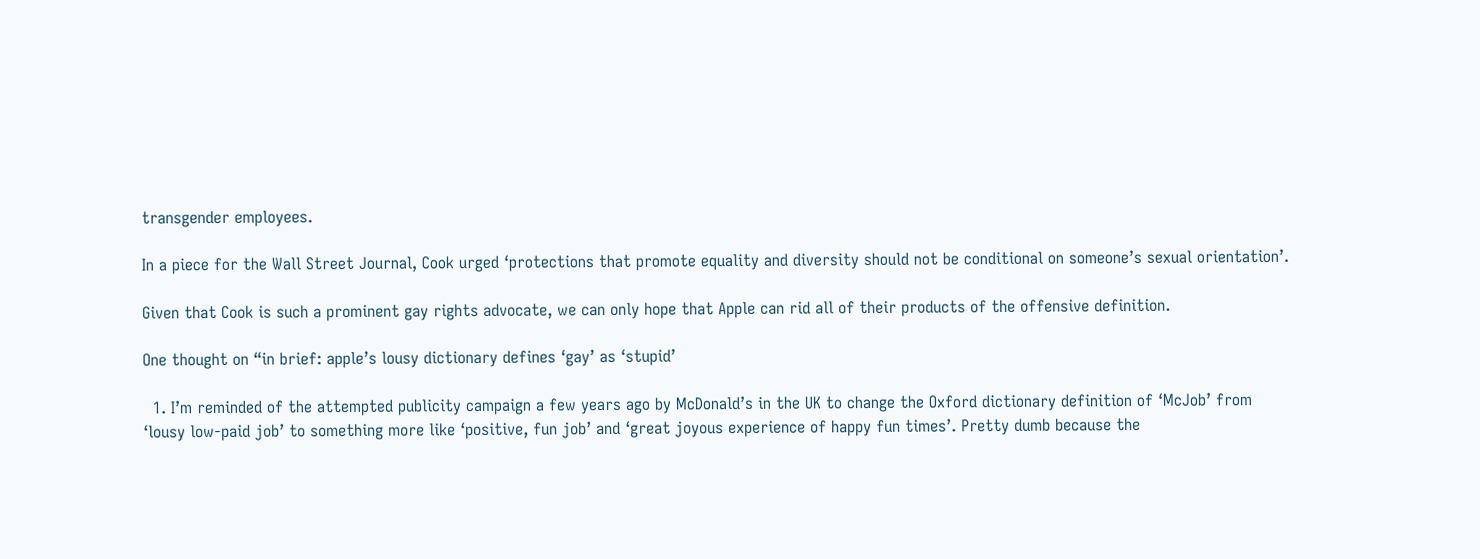transgender employees.

In a piece for the Wall Street Journal, Cook urged ‘protections that promote equality and diversity should not be conditional on someone’s sexual orientation’.

Given that Cook is such a prominent gay rights advocate, we can only hope that Apple can rid all of their products of the offensive definition.

One thought on “in brief: apple’s lousy dictionary defines ‘gay’ as ‘stupid’

  1. I’m reminded of the attempted publicity campaign a few years ago by McDonald’s in the UK to change the Oxford dictionary definition of ‘McJob’ from ‘lousy low-paid job’ to something more like ‘positive, fun job’ and ‘great joyous experience of happy fun times’. Pretty dumb because the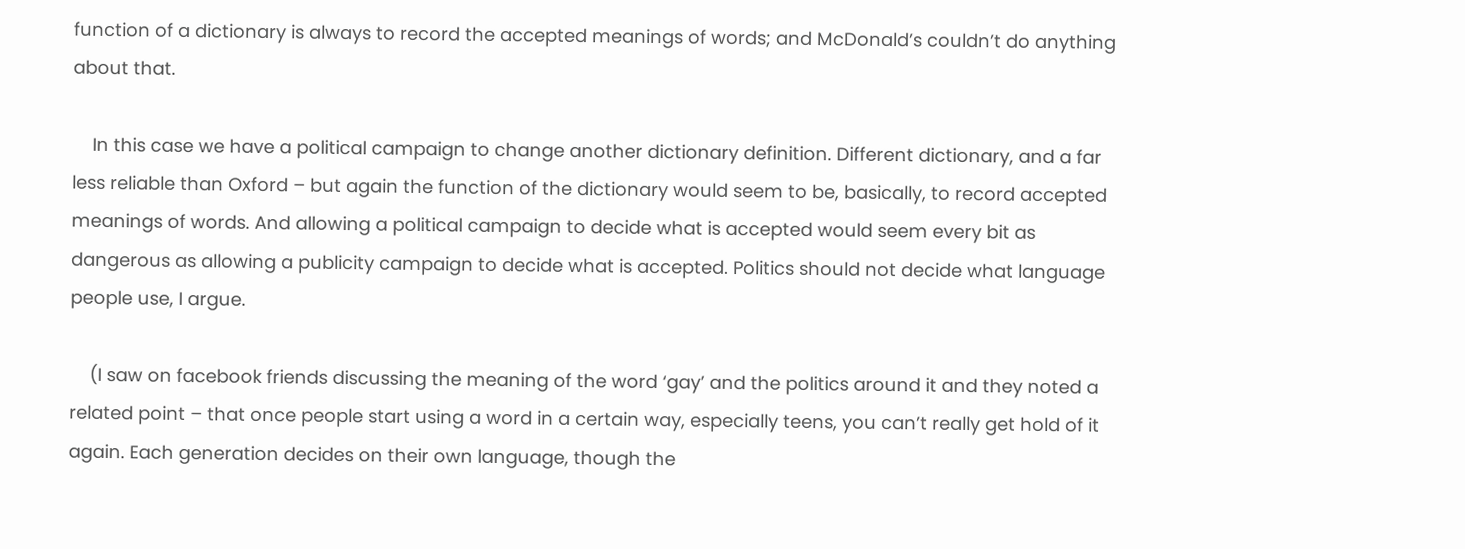function of a dictionary is always to record the accepted meanings of words; and McDonald’s couldn’t do anything about that.

    In this case we have a political campaign to change another dictionary definition. Different dictionary, and a far less reliable than Oxford – but again the function of the dictionary would seem to be, basically, to record accepted meanings of words. And allowing a political campaign to decide what is accepted would seem every bit as dangerous as allowing a publicity campaign to decide what is accepted. Politics should not decide what language people use, I argue.

    (I saw on facebook friends discussing the meaning of the word ‘gay’ and the politics around it and they noted a related point – that once people start using a word in a certain way, especially teens, you can’t really get hold of it again. Each generation decides on their own language, though the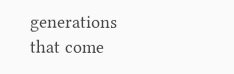generations that come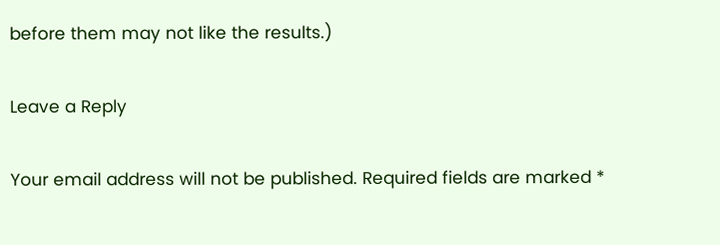before them may not like the results.)

Leave a Reply

Your email address will not be published. Required fields are marked *